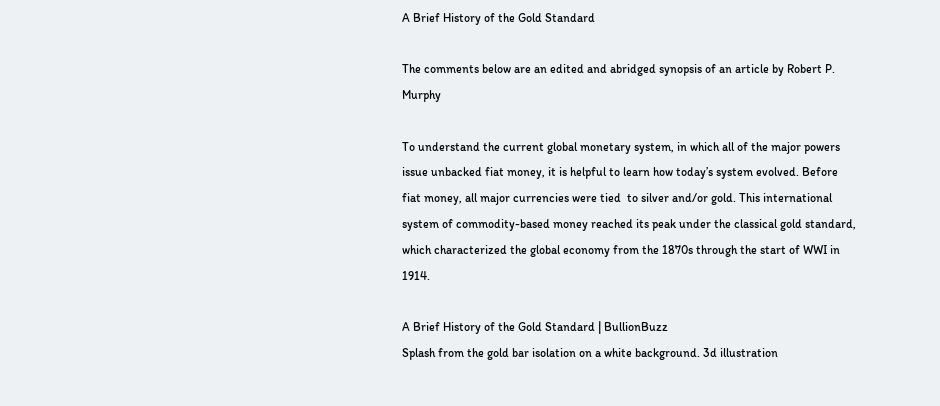A Brief History of the Gold Standard

The comments below are an edited and abridged synopsis of an article by Robert P. Murphy

To understand the current global monetary system, in which all of the major powers issue unbacked fiat money, it is helpful to learn how today’s system evolved. Before fiat money, all major currencies were tied  to silver and/or gold. This international system of commodity-based money reached its peak under the classical gold standard, which characterized the global economy from the 1870s through the start of WWI in 1914.

A Brief History of the Gold Standard | BullionBuzz
Splash from the gold bar isolation on a white background. 3d illustration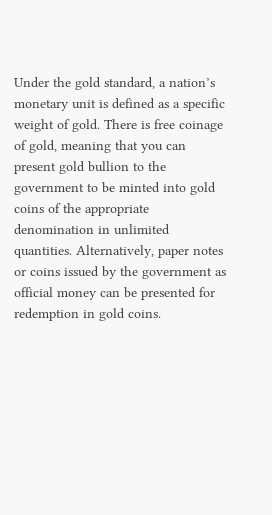Under the gold standard, a nation’s monetary unit is defined as a specific weight of gold. There is free coinage of gold, meaning that you can present gold bullion to the government to be minted into gold coins of the appropriate denomination in unlimited quantities. Alternatively, paper notes or coins issued by the government as official money can be presented for redemption in gold coins.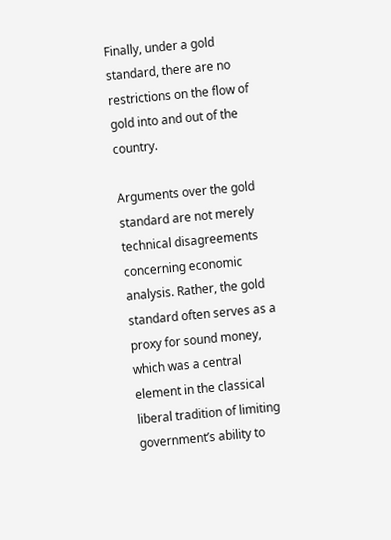Finally, under a gold standard, there are no restrictions on the flow of gold into and out of the country.

Arguments over the gold standard are not merely technical disagreements concerning economic analysis. Rather, the gold standard often serves as a proxy for sound money, which was a central element in the classical liberal tradition of limiting government’s ability to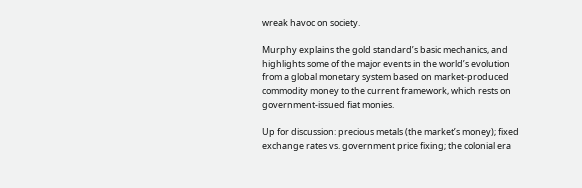wreak havoc on society.

Murphy explains the gold standard’s basic mechanics, and highlights some of the major events in the world’s evolution from a global monetary system based on market-produced commodity money to the current framework, which rests on government-issued fiat monies.

Up for discussion: precious metals (the market’s money); fixed exchange rates vs. government price fixing; the colonial era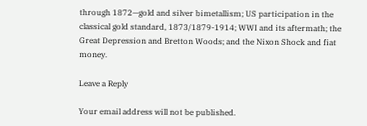through 1872—gold and silver bimetallism; US participation in the classical gold standard, 1873/1879-1914; WWI and its aftermath; the Great Depression and Bretton Woods; and the Nixon Shock and fiat money.

Leave a Reply

Your email address will not be published.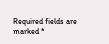Required fields are marked *